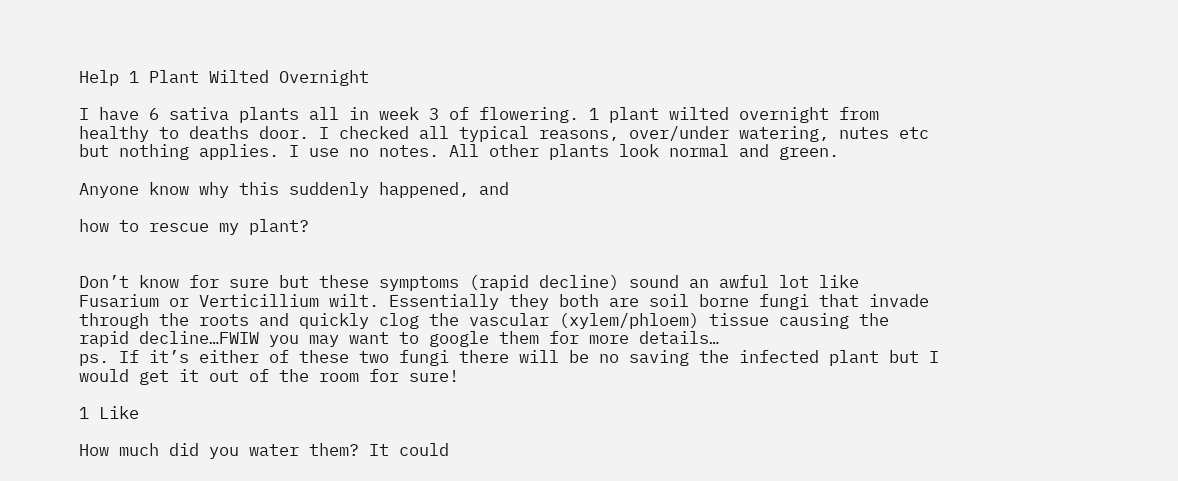Help 1 Plant Wilted Overnight

I have 6 sativa plants all in week 3 of flowering. 1 plant wilted overnight from healthy to deaths door. I checked all typical reasons, over/under watering, nutes etc but nothing applies. I use no notes. All other plants look normal and green.

Anyone know why this suddenly happened, and

how to rescue my plant?


Don’t know for sure but these symptoms (rapid decline) sound an awful lot like Fusarium or Verticillium wilt. Essentially they both are soil borne fungi that invade through the roots and quickly clog the vascular (xylem/phloem) tissue causing the rapid decline…FWIW you may want to google them for more details…
ps. If it’s either of these two fungi there will be no saving the infected plant but I would get it out of the room for sure!

1 Like

How much did you water them? It could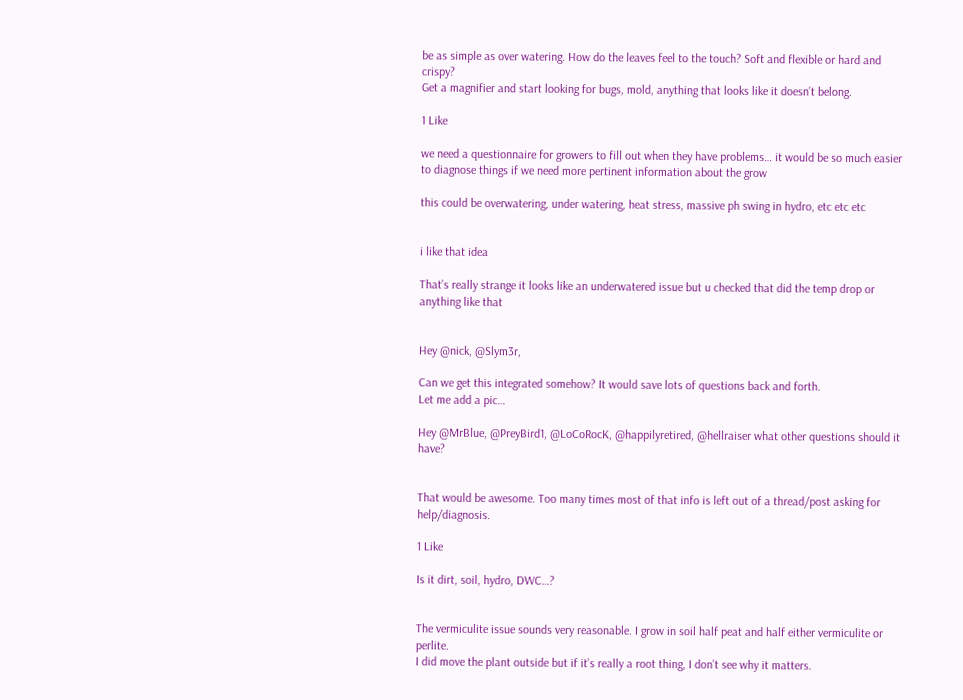be as simple as over watering. How do the leaves feel to the touch? Soft and flexible or hard and crispy?
Get a magnifier and start looking for bugs, mold, anything that looks like it doesn’t belong.

1 Like

we need a questionnaire for growers to fill out when they have problems… it would be so much easier to diagnose things if we need more pertinent information about the grow

this could be overwatering, under watering, heat stress, massive ph swing in hydro, etc etc etc


i like that idea

That’s really strange it looks like an underwatered issue but u checked that did the temp drop or anything like that


Hey @nick, @Slym3r,

Can we get this integrated somehow? It would save lots of questions back and forth.
Let me add a pic…

Hey @MrBlue, @PreyBird1, @LoCoRocK, @happilyretired, @hellraiser what other questions should it have?


That would be awesome. Too many times most of that info is left out of a thread/post asking for help/diagnosis.

1 Like

Is it dirt, soil, hydro, DWC…?


The vermiculite issue sounds very reasonable. I grow in soil half peat and half either vermiculite or perlite.
I did move the plant outside but if it’s really a root thing, I don’t see why it matters.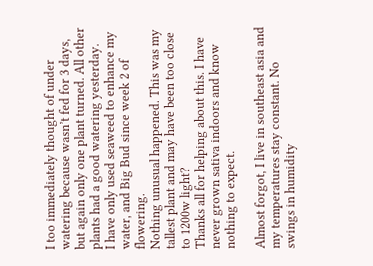I too immediately thought of under watering because wasn’t fed for 3 days, but again only one plant turned. All other plants had a good watering yesterday.
I have only used seaweed to enhance my water, and Big Bud since week 2 of flowering.
Nothing unusual happened. This was my tallest plant and may have been too close to 1200w light?
Thanks all for helping about this. I have never grown sativa indoors and know nothing to expect.

Almost forgot, I live in southeast asia and my temperatures stay constant. No swings in humidity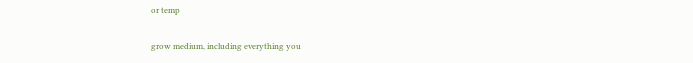or temp

grow medium, including everything you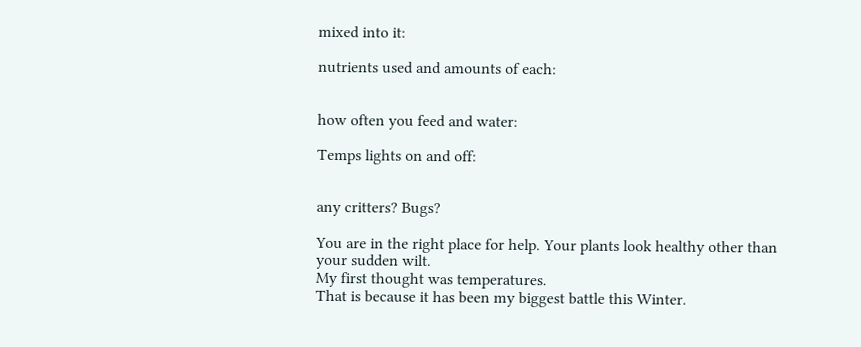mixed into it:

nutrients used and amounts of each:


how often you feed and water:

Temps lights on and off:


any critters? Bugs?

You are in the right place for help. Your plants look healthy other than your sudden wilt.
My first thought was temperatures.
That is because it has been my biggest battle this Winter.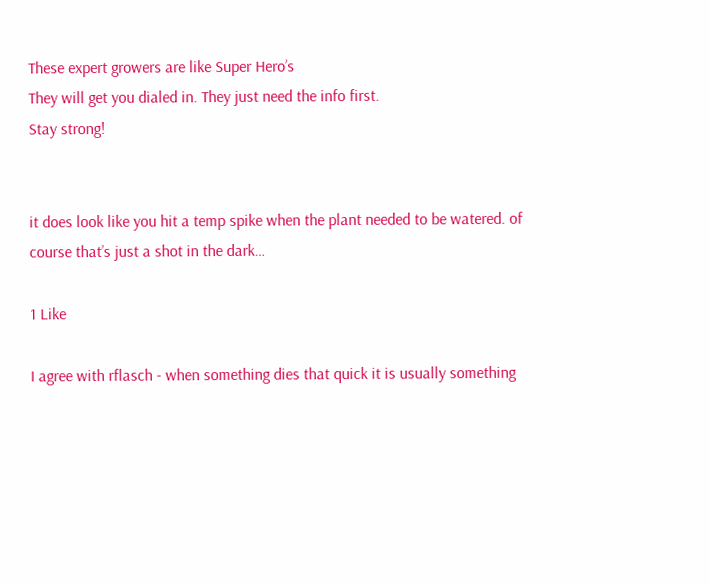These expert growers are like Super Hero’s
They will get you dialed in. They just need the info first.
Stay strong!


it does look like you hit a temp spike when the plant needed to be watered. of course that’s just a shot in the dark…

1 Like

I agree with rflasch - when something dies that quick it is usually something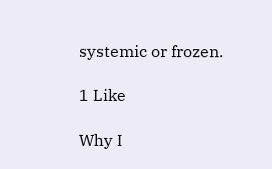systemic or frozen.

1 Like

Why I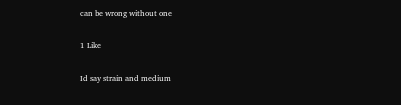can be wrong without one

1 Like

Id say strain and medium